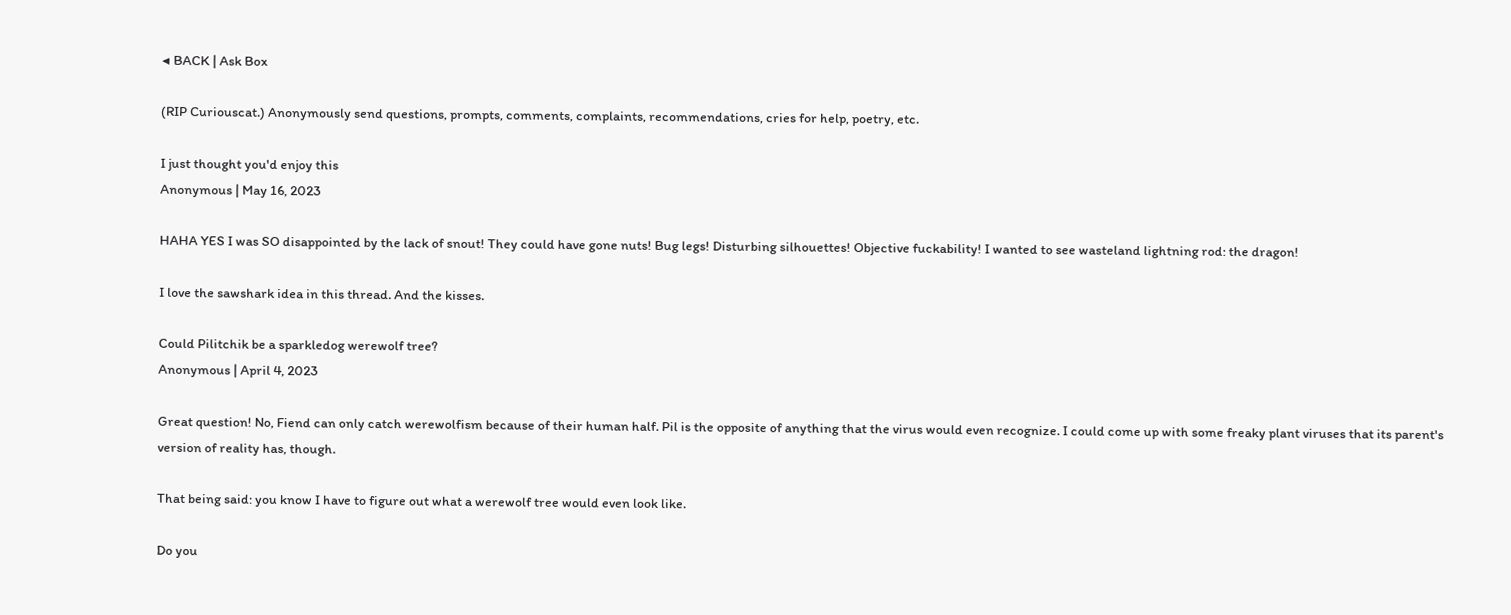◀ BACK | Ask Box

(RIP Curiouscat.) Anonymously send questions, prompts, comments, complaints, recommendations, cries for help, poetry, etc.

I just thought you'd enjoy this
Anonymous | May 16, 2023

HAHA YES I was SO disappointed by the lack of snout! They could have gone nuts! Bug legs! Disturbing silhouettes! Objective fuckability! I wanted to see wasteland lightning rod: the dragon!

I love the sawshark idea in this thread. And the kisses.

Could Pilitchik be a sparkledog werewolf tree?
Anonymous | April 4, 2023

Great question! No, Fiend can only catch werewolfism because of their human half. Pil is the opposite of anything that the virus would even recognize. I could come up with some freaky plant viruses that its parent's version of reality has, though.

That being said: you know I have to figure out what a werewolf tree would even look like.

Do you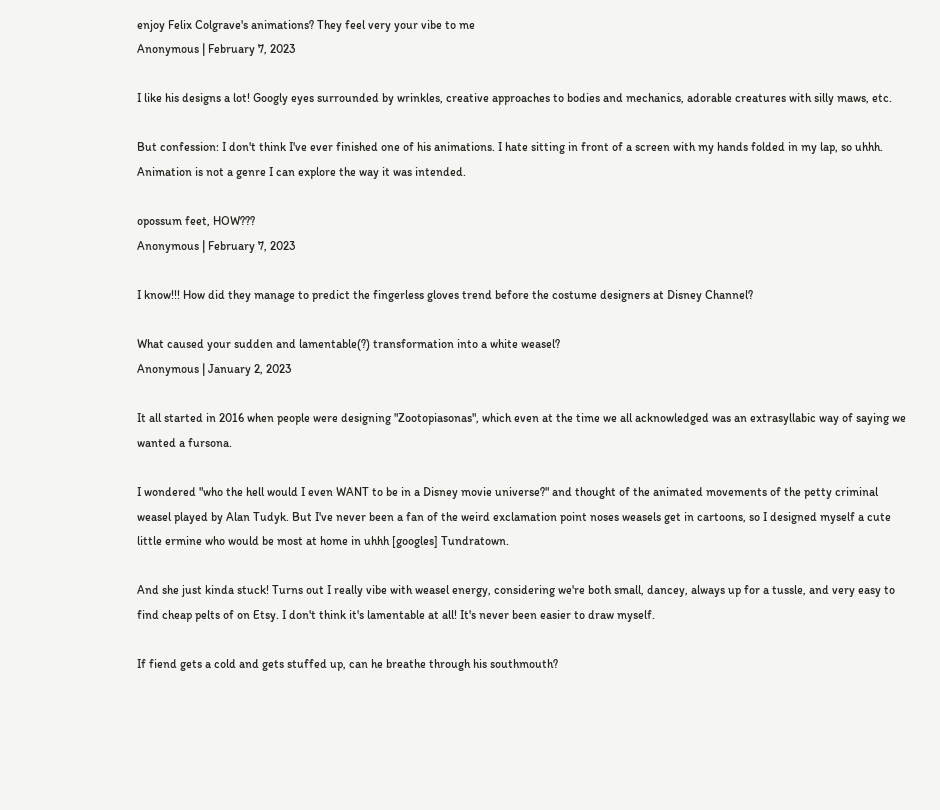enjoy Felix Colgrave's animations? They feel very your vibe to me
Anonymous | February 7, 2023

I like his designs a lot! Googly eyes surrounded by wrinkles, creative approaches to bodies and mechanics, adorable creatures with silly maws, etc.

But confession: I don't think I've ever finished one of his animations. I hate sitting in front of a screen with my hands folded in my lap, so uhhh. Animation is not a genre I can explore the way it was intended.

opossum feet, HOW???
Anonymous | February 7, 2023

I know!!! How did they manage to predict the fingerless gloves trend before the costume designers at Disney Channel?

What caused your sudden and lamentable(?) transformation into a white weasel?
Anonymous | January 2, 2023

It all started in 2016 when people were designing "Zootopiasonas", which even at the time we all acknowledged was an extrasyllabic way of saying we wanted a fursona.

I wondered "who the hell would I even WANT to be in a Disney movie universe?" and thought of the animated movements of the petty criminal weasel played by Alan Tudyk. But I've never been a fan of the weird exclamation point noses weasels get in cartoons, so I designed myself a cute little ermine who would be most at home in uhhh [googles] Tundratown.

And she just kinda stuck! Turns out I really vibe with weasel energy, considering we're both small, dancey, always up for a tussle, and very easy to find cheap pelts of on Etsy. I don't think it's lamentable at all! It's never been easier to draw myself.

If fiend gets a cold and gets stuffed up, can he breathe through his southmouth?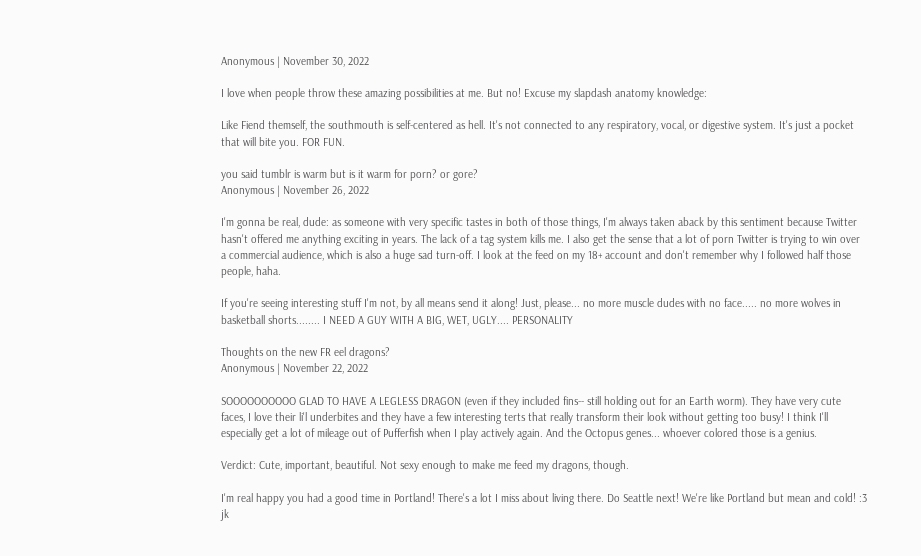Anonymous | November 30, 2022

I love when people throw these amazing possibilities at me. But no! Excuse my slapdash anatomy knowledge:

Like Fiend themself, the southmouth is self-centered as hell. It's not connected to any respiratory, vocal, or digestive system. It's just a pocket that will bite you. FOR FUN.

you said tumblr is warm but is it warm for porn? or gore?
Anonymous | November 26, 2022

I'm gonna be real, dude: as someone with very specific tastes in both of those things, I'm always taken aback by this sentiment because Twitter hasn't offered me anything exciting in years. The lack of a tag system kills me. I also get the sense that a lot of porn Twitter is trying to win over a commercial audience, which is also a huge sad turn-off. I look at the feed on my 18+ account and don't remember why I followed half those people, haha.

If you're seeing interesting stuff I'm not, by all means send it along! Just, please... no more muscle dudes with no face..... no more wolves in basketball shorts........ I NEED A GUY WITH A BIG, WET, UGLY.... PERSONALITY

Thoughts on the new FR eel dragons?
Anonymous | November 22, 2022

SOOOOOOOOOO GLAD TO HAVE A LEGLESS DRAGON (even if they included fins-- still holding out for an Earth worm). They have very cute faces, I love their li'l underbites and they have a few interesting terts that really transform their look without getting too busy! I think I'll especially get a lot of mileage out of Pufferfish when I play actively again. And the Octopus genes... whoever colored those is a genius.

Verdict: Cute, important, beautiful. Not sexy enough to make me feed my dragons, though.

I'm real happy you had a good time in Portland! There's a lot I miss about living there. Do Seattle next! We're like Portland but mean and cold! :3 jk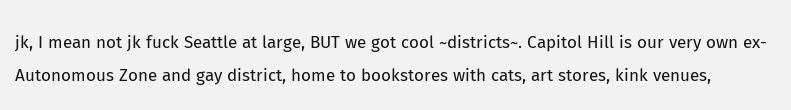jk, I mean not jk fuck Seattle at large, BUT we got cool ~districts~. Capitol Hill is our very own ex-Autonomous Zone and gay district, home to bookstores with cats, art stores, kink venues,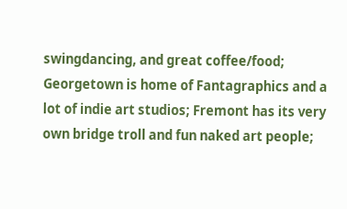swingdancing, and great coffee/food; Georgetown is home of Fantagraphics and a lot of indie art studios; Fremont has its very own bridge troll and fun naked art people;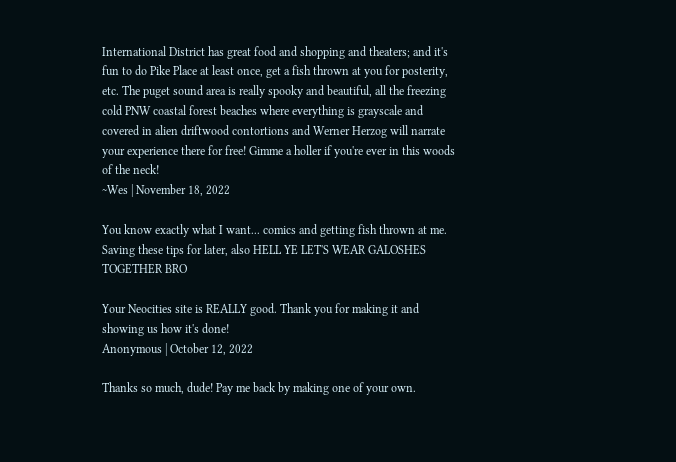International District has great food and shopping and theaters; and it's fun to do Pike Place at least once, get a fish thrown at you for posterity, etc. The puget sound area is really spooky and beautiful, all the freezing cold PNW coastal forest beaches where everything is grayscale and covered in alien driftwood contortions and Werner Herzog will narrate your experience there for free! Gimme a holler if you're ever in this woods of the neck!
~Wes | November 18, 2022

You know exactly what I want... comics and getting fish thrown at me. Saving these tips for later, also HELL YE LET'S WEAR GALOSHES TOGETHER BRO

Your Neocities site is REALLY good. Thank you for making it and showing us how it's done!
Anonymous | October 12, 2022

Thanks so much, dude! Pay me back by making one of your own.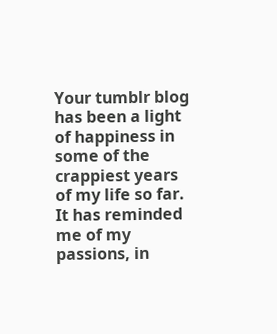Your tumblr blog has been a light of happiness in some of the crappiest years of my life so far. It has reminded me of my passions, in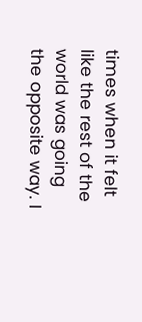times when it felt like the rest of the world was going the opposite way. I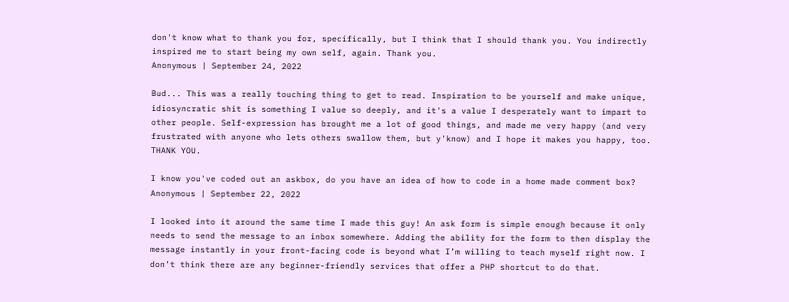don't know what to thank you for, specifically, but I think that I should thank you. You indirectly inspired me to start being my own self, again. Thank you.
Anonymous | September 24, 2022

Bud... This was a really touching thing to get to read. Inspiration to be yourself and make unique, idiosyncratic shit is something I value so deeply, and it's a value I desperately want to impart to other people. Self-expression has brought me a lot of good things, and made me very happy (and very frustrated with anyone who lets others swallow them, but y'know) and I hope it makes you happy, too. THANK YOU.

I know you've coded out an askbox, do you have an idea of how to code in a home made comment box?
Anonymous | September 22, 2022

I looked into it around the same time I made this guy! An ask form is simple enough because it only needs to send the message to an inbox somewhere. Adding the ability for the form to then display the message instantly in your front-facing code is beyond what I’m willing to teach myself right now. I don’t think there are any beginner-friendly services that offer a PHP shortcut to do that.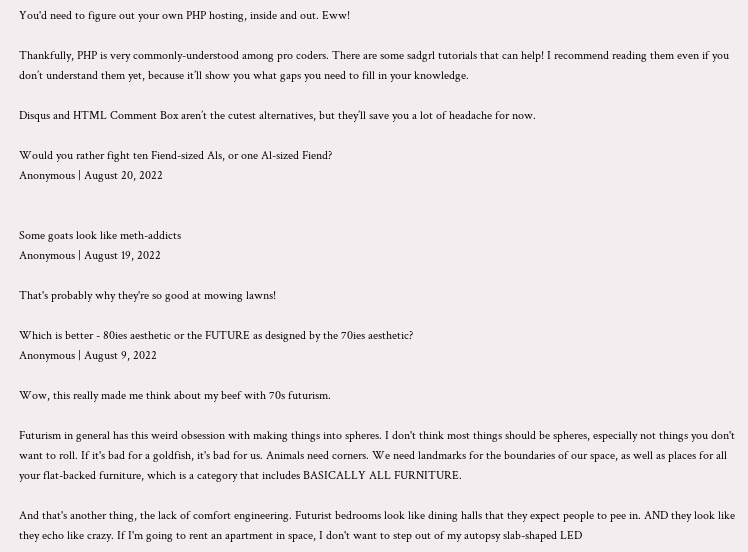You'd need to figure out your own PHP hosting, inside and out. Eww!

Thankfully, PHP is very commonly-understood among pro coders. There are some sadgrl tutorials that can help! I recommend reading them even if you don’t understand them yet, because it’ll show you what gaps you need to fill in your knowledge.

Disqus and HTML Comment Box aren’t the cutest alternatives, but they’ll save you a lot of headache for now.

Would you rather fight ten Fiend-sized Als, or one Al-sized Fiend?
Anonymous | August 20, 2022


Some goats look like meth-addicts
Anonymous | August 19, 2022

That's probably why they're so good at mowing lawns!

Which is better - 80ies aesthetic or the FUTURE as designed by the 70ies aesthetic?
Anonymous | August 9, 2022

Wow, this really made me think about my beef with 70s futurism.

Futurism in general has this weird obsession with making things into spheres. I don't think most things should be spheres, especially not things you don't want to roll. If it's bad for a goldfish, it's bad for us. Animals need corners. We need landmarks for the boundaries of our space, as well as places for all your flat-backed furniture, which is a category that includes BASICALLY ALL FURNITURE.

And that's another thing, the lack of comfort engineering. Futurist bedrooms look like dining halls that they expect people to pee in. AND they look like they echo like crazy. If I'm going to rent an apartment in space, I don't want to step out of my autopsy slab-shaped LED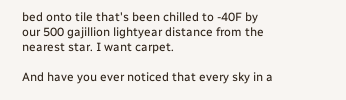bed onto tile that's been chilled to -40F by our 500 gajillion lightyear distance from the nearest star. I want carpet.

And have you ever noticed that every sky in a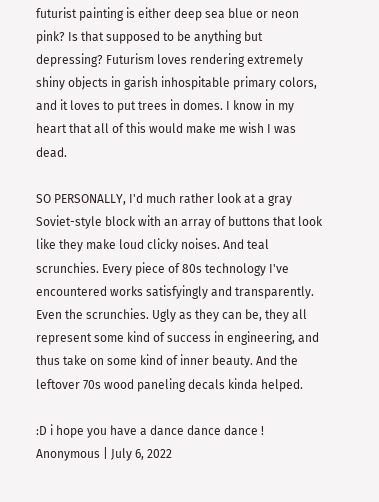futurist painting is either deep sea blue or neon pink? Is that supposed to be anything but depressing? Futurism loves rendering extremely shiny objects in garish inhospitable primary colors, and it loves to put trees in domes. I know in my heart that all of this would make me wish I was dead.

SO PERSONALLY, I'd much rather look at a gray Soviet-style block with an array of buttons that look like they make loud clicky noises. And teal scrunchies. Every piece of 80s technology I've encountered works satisfyingly and transparently. Even the scrunchies. Ugly as they can be, they all represent some kind of success in engineering, and thus take on some kind of inner beauty. And the leftover 70s wood paneling decals kinda helped.

:D i hope you have a dance dance dance !
Anonymous | July 6, 2022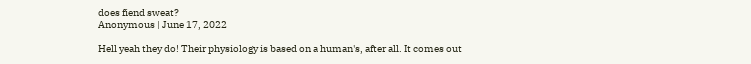does fiend sweat?
Anonymous | June 17, 2022

Hell yeah they do! Their physiology is based on a human's, after all. It comes out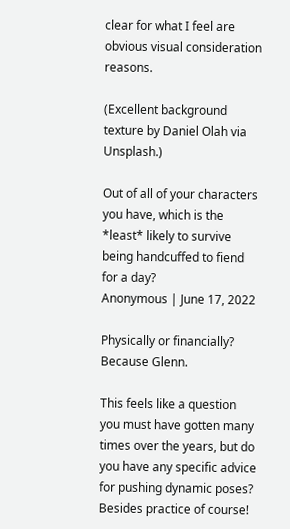clear for what I feel are obvious visual consideration reasons.

(Excellent background texture by Daniel Olah via Unsplash.)

Out of all of your characters you have, which is the *least* likely to survive being handcuffed to fiend for a day?
Anonymous | June 17, 2022

Physically or financially? Because Glenn.

This feels like a question you must have gotten many times over the years, but do you have any specific advice for pushing dynamic poses? Besides practice of course!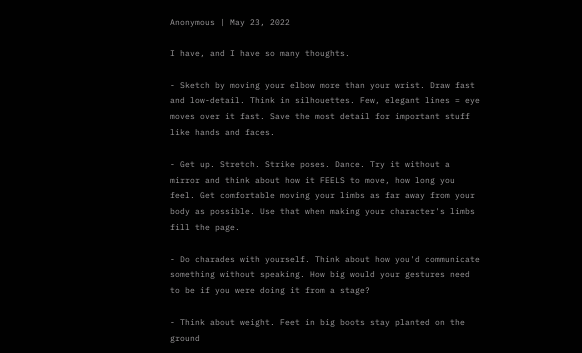Anonymous | May 23, 2022

I have, and I have so many thoughts.

- Sketch by moving your elbow more than your wrist. Draw fast and low-detail. Think in silhouettes. Few, elegant lines = eye moves over it fast. Save the most detail for important stuff like hands and faces.

- Get up. Stretch. Strike poses. Dance. Try it without a mirror and think about how it FEELS to move, how long you feel. Get comfortable moving your limbs as far away from your body as possible. Use that when making your character's limbs fill the page.

- Do charades with yourself. Think about how you'd communicate something without speaking. How big would your gestures need to be if you were doing it from a stage?

- Think about weight. Feet in big boots stay planted on the ground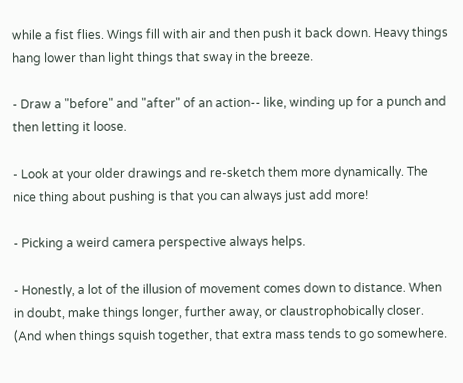while a fist flies. Wings fill with air and then push it back down. Heavy things hang lower than light things that sway in the breeze.

- Draw a "before" and "after" of an action-- like, winding up for a punch and then letting it loose.

- Look at your older drawings and re-sketch them more dynamically. The nice thing about pushing is that you can always just add more!

- Picking a weird camera perspective always helps.

- Honestly, a lot of the illusion of movement comes down to distance. When in doubt, make things longer, further away, or claustrophobically closer. (And when things squish together, that extra mass tends to go somewhere.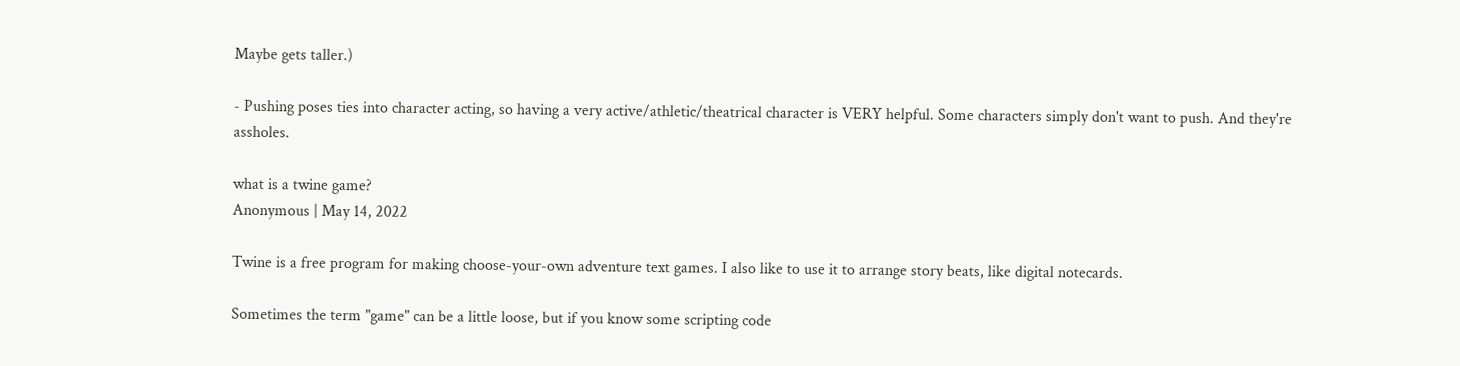Maybe gets taller.)

- Pushing poses ties into character acting, so having a very active/athletic/theatrical character is VERY helpful. Some characters simply don't want to push. And they're assholes.

what is a twine game?
Anonymous | May 14, 2022

Twine is a free program for making choose-your-own adventure text games. I also like to use it to arrange story beats, like digital notecards.

Sometimes the term "game" can be a little loose, but if you know some scripting code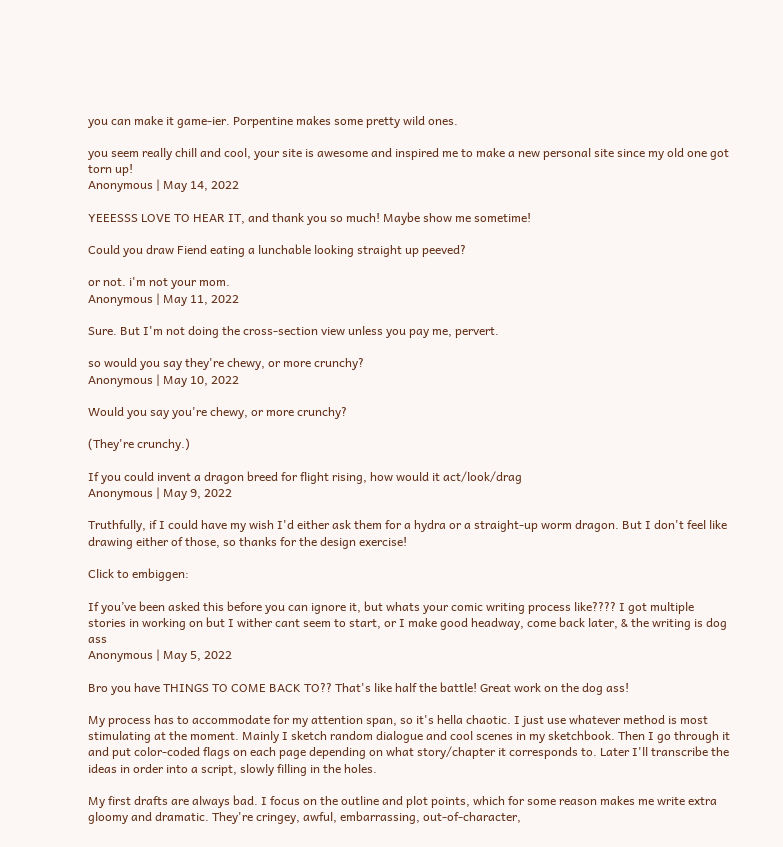you can make it game-ier. Porpentine makes some pretty wild ones.

you seem really chill and cool, your site is awesome and inspired me to make a new personal site since my old one got torn up!
Anonymous | May 14, 2022

YEEESSS LOVE TO HEAR IT, and thank you so much! Maybe show me sometime!

Could you draw Fiend eating a lunchable looking straight up peeved?

or not. i'm not your mom.
Anonymous | May 11, 2022

Sure. But I'm not doing the cross-section view unless you pay me, pervert.

so would you say they're chewy, or more crunchy?
Anonymous | May 10, 2022

Would you say you're chewy, or more crunchy?

(They're crunchy.)

If you could invent a dragon breed for flight rising, how would it act/look/drag
Anonymous | May 9, 2022

Truthfully, if I could have my wish I'd either ask them for a hydra or a straight-up worm dragon. But I don't feel like drawing either of those, so thanks for the design exercise!

Click to embiggen:

If you’ve been asked this before you can ignore it, but whats your comic writing process like???? I got multiple stories in working on but I wither cant seem to start, or I make good headway, come back later, & the writing is dog ass
Anonymous | May 5, 2022

Bro you have THINGS TO COME BACK TO?? That's like half the battle! Great work on the dog ass!

My process has to accommodate for my attention span, so it's hella chaotic. I just use whatever method is most stimulating at the moment. Mainly I sketch random dialogue and cool scenes in my sketchbook. Then I go through it and put color-coded flags on each page depending on what story/chapter it corresponds to. Later I'll transcribe the ideas in order into a script, slowly filling in the holes.

My first drafts are always bad. I focus on the outline and plot points, which for some reason makes me write extra gloomy and dramatic. They're cringey, awful, embarrassing, out-of-character,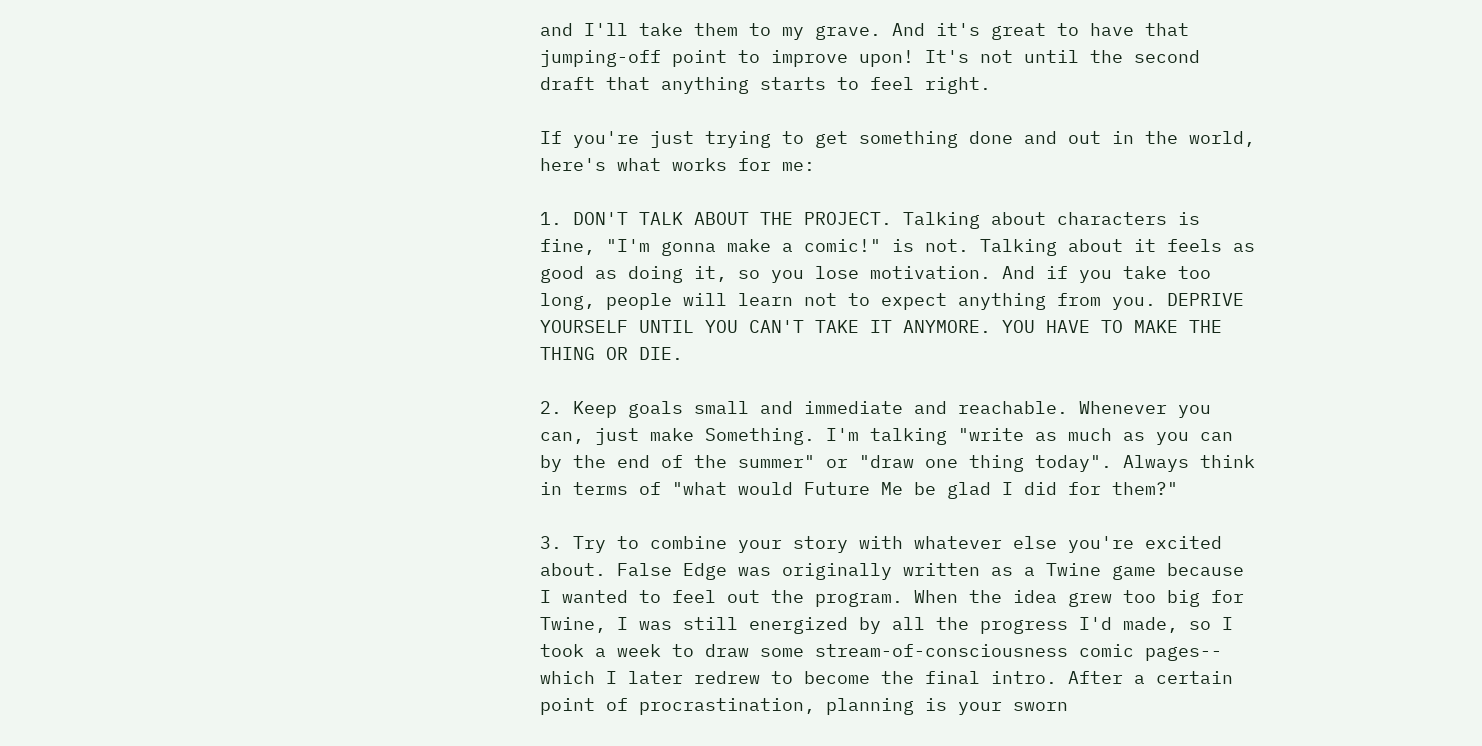and I'll take them to my grave. And it's great to have that jumping-off point to improve upon! It's not until the second draft that anything starts to feel right.

If you're just trying to get something done and out in the world, here's what works for me:

1. DON'T TALK ABOUT THE PROJECT. Talking about characters is fine, "I'm gonna make a comic!" is not. Talking about it feels as good as doing it, so you lose motivation. And if you take too long, people will learn not to expect anything from you. DEPRIVE YOURSELF UNTIL YOU CAN'T TAKE IT ANYMORE. YOU HAVE TO MAKE THE THING OR DIE.

2. Keep goals small and immediate and reachable. Whenever you can, just make Something. I'm talking "write as much as you can by the end of the summer" or "draw one thing today". Always think in terms of "what would Future Me be glad I did for them?"

3. Try to combine your story with whatever else you're excited about. False Edge was originally written as a Twine game because I wanted to feel out the program. When the idea grew too big for Twine, I was still energized by all the progress I'd made, so I took a week to draw some stream-of-consciousness comic pages-- which I later redrew to become the final intro. After a certain point of procrastination, planning is your sworn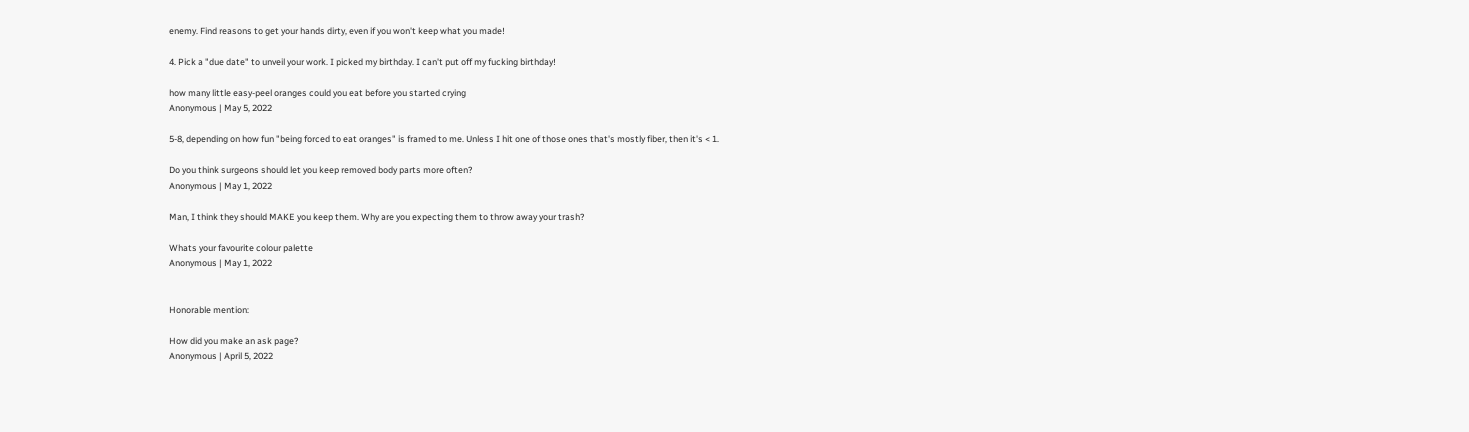enemy. Find reasons to get your hands dirty, even if you won't keep what you made!

4. Pick a "due date" to unveil your work. I picked my birthday. I can't put off my fucking birthday!

how many little easy-peel oranges could you eat before you started crying
Anonymous | May 5, 2022

5-8, depending on how fun "being forced to eat oranges" is framed to me. Unless I hit one of those ones that's mostly fiber, then it's < 1.

Do you think surgeons should let you keep removed body parts more often?
Anonymous | May 1, 2022

Man, I think they should MAKE you keep them. Why are you expecting them to throw away your trash?

Whats your favourite colour palette
Anonymous | May 1, 2022


Honorable mention:

How did you make an ask page?
Anonymous | April 5, 2022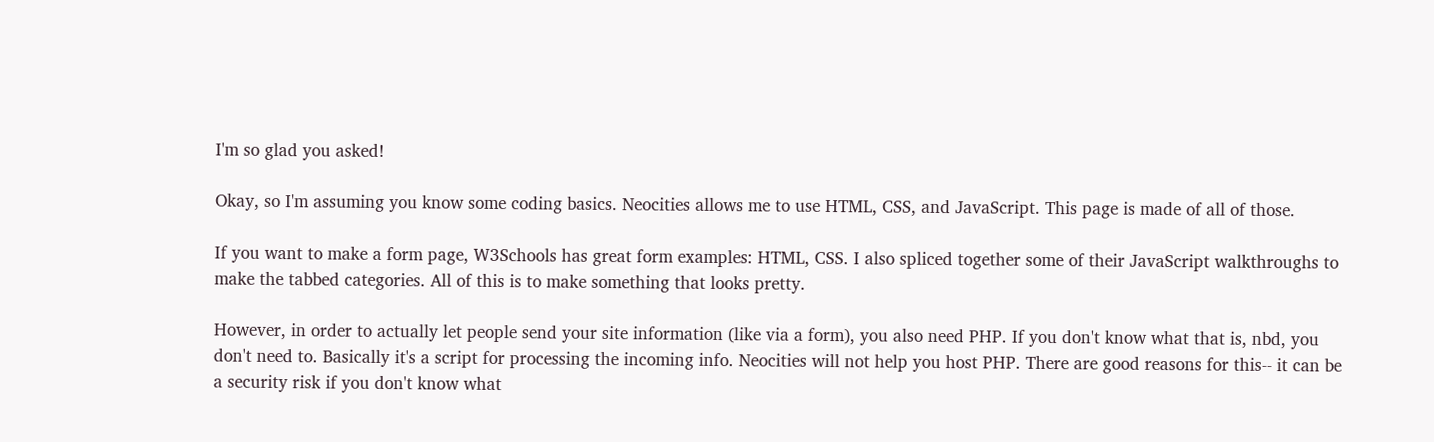I'm so glad you asked!

Okay, so I'm assuming you know some coding basics. Neocities allows me to use HTML, CSS, and JavaScript. This page is made of all of those.

If you want to make a form page, W3Schools has great form examples: HTML, CSS. I also spliced together some of their JavaScript walkthroughs to make the tabbed categories. All of this is to make something that looks pretty.

However, in order to actually let people send your site information (like via a form), you also need PHP. If you don't know what that is, nbd, you don't need to. Basically it's a script for processing the incoming info. Neocities will not help you host PHP. There are good reasons for this-- it can be a security risk if you don't know what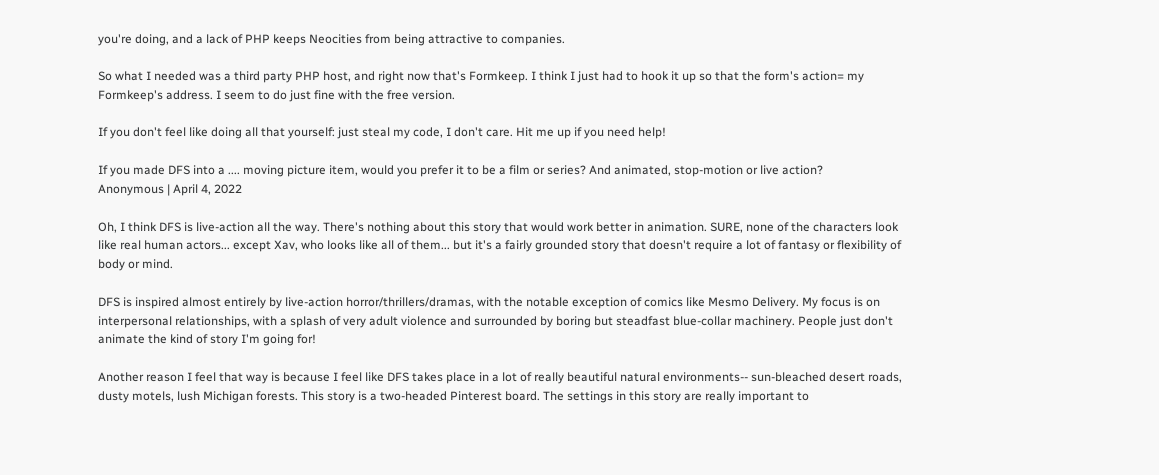you're doing, and a lack of PHP keeps Neocities from being attractive to companies.

So what I needed was a third party PHP host, and right now that's Formkeep. I think I just had to hook it up so that the form's action= my Formkeep's address. I seem to do just fine with the free version.

If you don't feel like doing all that yourself: just steal my code, I don't care. Hit me up if you need help!

If you made DFS into a .... moving picture item, would you prefer it to be a film or series? And animated, stop-motion or live action?
Anonymous | April 4, 2022

Oh, I think DFS is live-action all the way. There's nothing about this story that would work better in animation. SURE, none of the characters look like real human actors... except Xav, who looks like all of them... but it's a fairly grounded story that doesn't require a lot of fantasy or flexibility of body or mind.

DFS is inspired almost entirely by live-action horror/thrillers/dramas, with the notable exception of comics like Mesmo Delivery. My focus is on interpersonal relationships, with a splash of very adult violence and surrounded by boring but steadfast blue-collar machinery. People just don't animate the kind of story I'm going for!

Another reason I feel that way is because I feel like DFS takes place in a lot of really beautiful natural environments-- sun-bleached desert roads, dusty motels, lush Michigan forests. This story is a two-headed Pinterest board. The settings in this story are really important to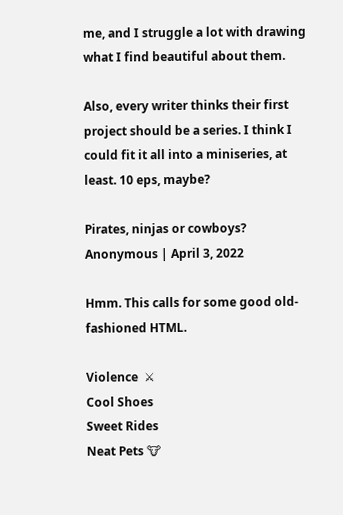me, and I struggle a lot with drawing what I find beautiful about them.

Also, every writer thinks their first project should be a series. I think I could fit it all into a miniseries, at least. 10 eps, maybe?

Pirates, ninjas or cowboys?
Anonymous | April 3, 2022

Hmm. This calls for some good old-fashioned HTML.

Violence  ⚔
Cool Shoes
Sweet Rides
Neat Pets 🐮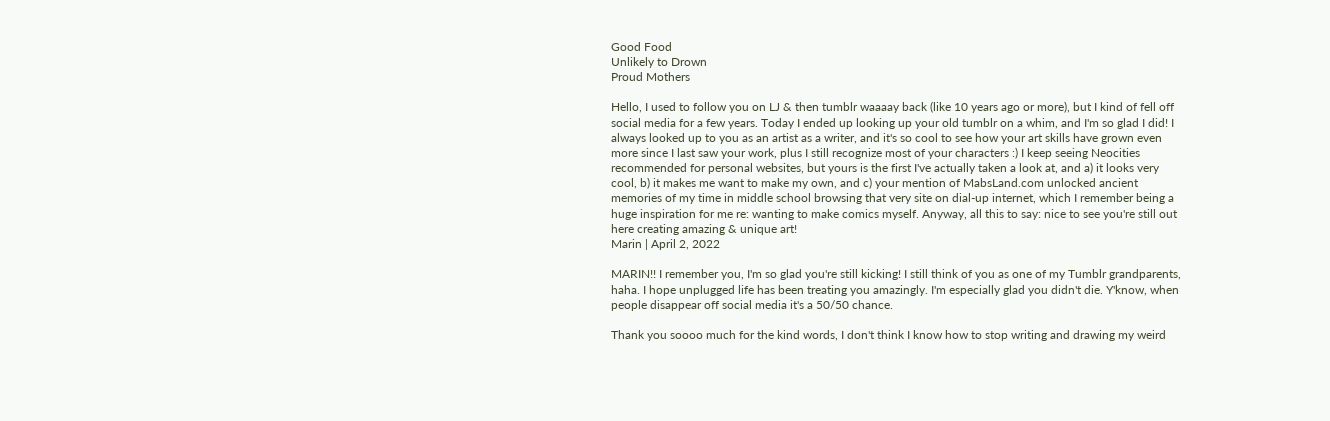Good Food
Unlikely to Drown
Proud Mothers

Hello, I used to follow you on LJ & then tumblr waaaay back (like 10 years ago or more), but I kind of fell off social media for a few years. Today I ended up looking up your old tumblr on a whim, and I'm so glad I did! I always looked up to you as an artist as a writer, and it's so cool to see how your art skills have grown even more since I last saw your work, plus I still recognize most of your characters :) I keep seeing Neocities recommended for personal websites, but yours is the first I've actually taken a look at, and a) it looks very cool, b) it makes me want to make my own, and c) your mention of MabsLand.com unlocked ancient memories of my time in middle school browsing that very site on dial-up internet, which I remember being a huge inspiration for me re: wanting to make comics myself. Anyway, all this to say: nice to see you're still out here creating amazing & unique art!
Marin | April 2, 2022

MARIN!! I remember you, I'm so glad you're still kicking! I still think of you as one of my Tumblr grandparents, haha. I hope unplugged life has been treating you amazingly. I'm especially glad you didn't die. Y'know, when people disappear off social media it's a 50/50 chance.

Thank you soooo much for the kind words, I don't think I know how to stop writing and drawing my weird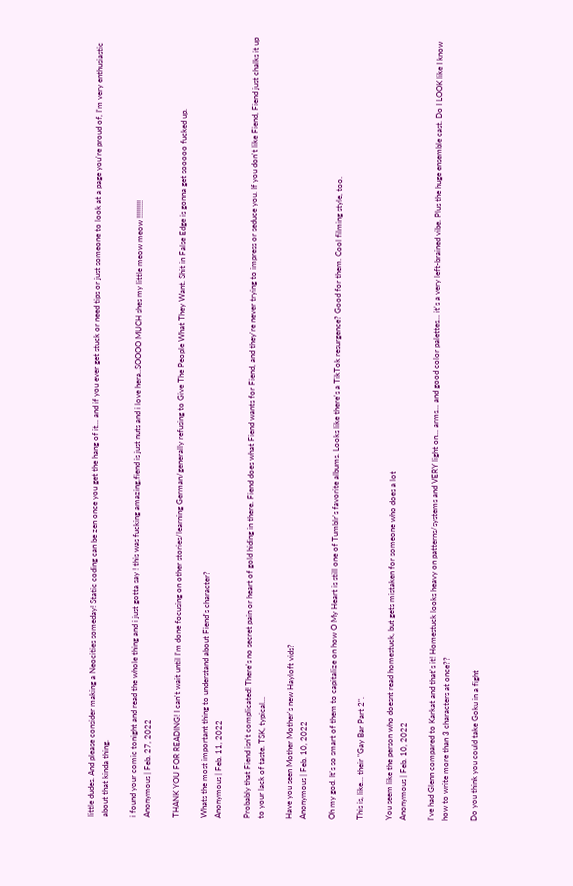little dudes. And please consider making a Neocities someday! Static coding can be zen once you get the hang of it... and if you ever get stuck or need tips or just someone to look at a page you're proud of, I'm very enthusiastic about that kinda thing.

i found your comic tonight and read the whole thing and i just gotta say ! this was fucking amazing,fiend is just nuts and i love hera..SOOOO MUCH shes my little meow meow !!!!!!!!!
Anonymous | Feb. 27, 2022

THANK YOU FOR READING! I can't wait until I'm done focusing on other stories/learning German/generally refusing to Give The People What They Want. Shit in False Edge is gonna get sooooo fucked up.

Whats the most important thing to understand about Fiend's character?
Anonymous | Feb. 11, 2022

Probably that Fiend isn't complicated! There's no secret pain or heart of gold hiding in there. Fiend does what Fiend wants for Fiend, and they're never trying to impress or seduce you. If you don't like Fiend, Fiend just chalks it up to your lack of taste. TSK, typical...

Have you seen Mother Mother's new Hayloft vids?
Anonymous | Feb. 10, 2022

Oh my god. It's so smart of them to capitalize on how O My Heart is still one of Tumblr's favorite albums. Looks like there's a TikTok resurgence? Good for them. Cool filming style, too.

This is, like... their "Gay Bar Part 2".

You seem like the person who doesnt read homestuck, but gets mistaken for someone who does a lot
Anonymous | Feb. 10, 2022

I've had Glenn compared to Karkat and that's it! Homestuck looks heavy on patterns/systems and VERY light on... arms... and good color palettes... it's a very left-brained vibe. Plus the huge ensemble cast. Do I LOOK like I know how to write more than 3 characters at once??

Do you think you could take Goku in a fight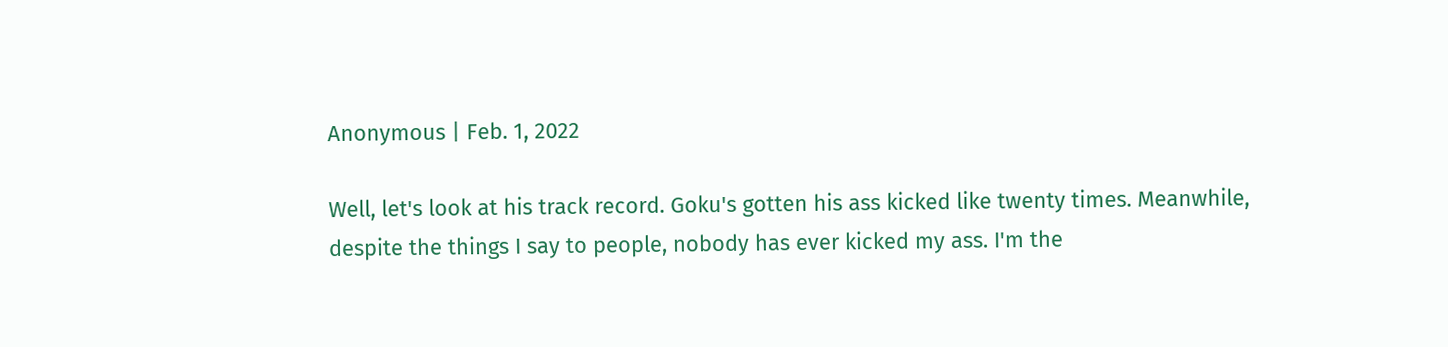Anonymous | Feb. 1, 2022

Well, let's look at his track record. Goku's gotten his ass kicked like twenty times. Meanwhile, despite the things I say to people, nobody has ever kicked my ass. I'm the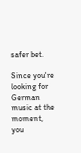safer bet.

Since you're looking for German music at the moment, you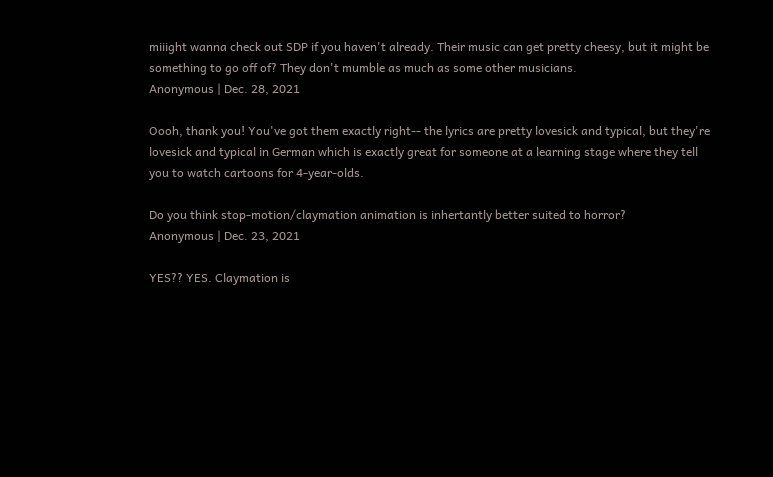miiight wanna check out SDP if you haven't already. Their music can get pretty cheesy, but it might be something to go off of? They don't mumble as much as some other musicians.
Anonymous | Dec. 28, 2021

Oooh, thank you! You've got them exactly right-- the lyrics are pretty lovesick and typical, but they're lovesick and typical in German which is exactly great for someone at a learning stage where they tell you to watch cartoons for 4-year-olds.

Do you think stop-motion/claymation animation is inhertantly better suited to horror?
Anonymous | Dec. 23, 2021

YES?? YES. Claymation is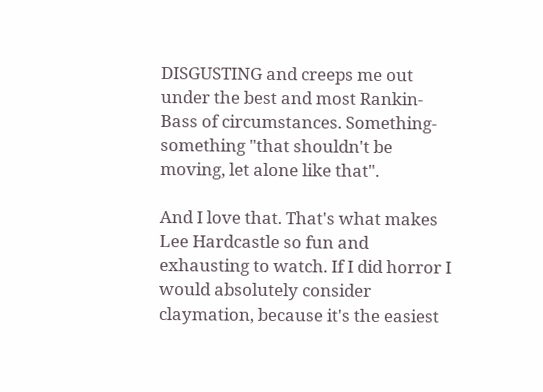DISGUSTING and creeps me out under the best and most Rankin-Bass of circumstances. Something-something "that shouldn't be moving, let alone like that".

And I love that. That's what makes Lee Hardcastle so fun and exhausting to watch. If I did horror I would absolutely consider claymation, because it's the easiest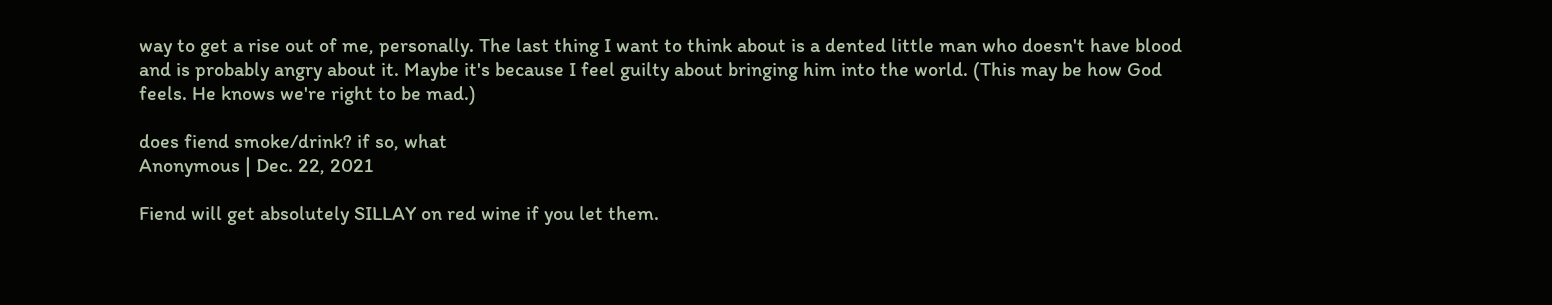way to get a rise out of me, personally. The last thing I want to think about is a dented little man who doesn't have blood and is probably angry about it. Maybe it's because I feel guilty about bringing him into the world. (This may be how God feels. He knows we're right to be mad.)

does fiend smoke/drink? if so, what
Anonymous | Dec. 22, 2021

Fiend will get absolutely SILLAY on red wine if you let them.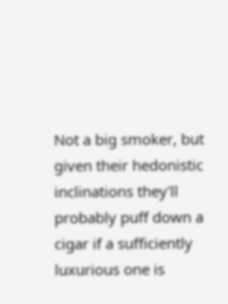Not a big smoker, but given their hedonistic inclinations they'll probably puff down a cigar if a sufficiently luxurious one is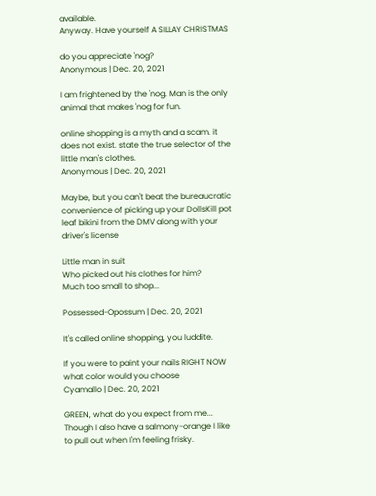available.
Anyway. Have yourself A SILLAY CHRISTMAS

do you appreciate 'nog?
Anonymous | Dec. 20, 2021

I am frightened by the 'nog. Man is the only animal that makes 'nog for fun.

online shopping is a myth and a scam. it does not exist. state the true selector of the little man's clothes.
Anonymous | Dec. 20, 2021

Maybe, but you can't beat the bureaucratic convenience of picking up your DollsKill pot leaf bikini from the DMV along with your driver's license

Little man in suit
Who picked out his clothes for him?
Much too small to shop...

Possessed-Opossum | Dec. 20, 2021

It's called online shopping, you luddite.

If you were to paint your nails RIGHT NOW what color would you choose
Cyamallo | Dec. 20, 2021

GREEN, what do you expect from me... Though I also have a salmony-orange I like to pull out when I'm feeling frisky.